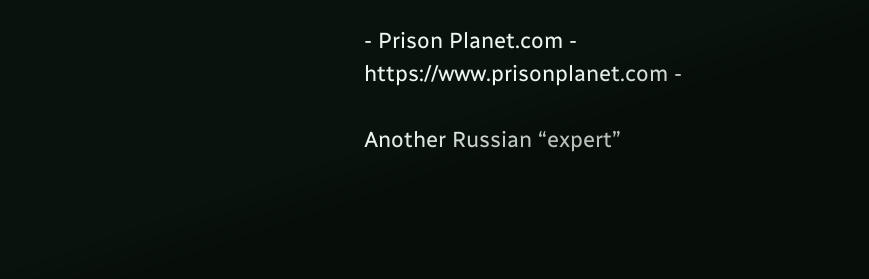- Prison Planet.com - https://www.prisonplanet.com -

Another Russian “expert”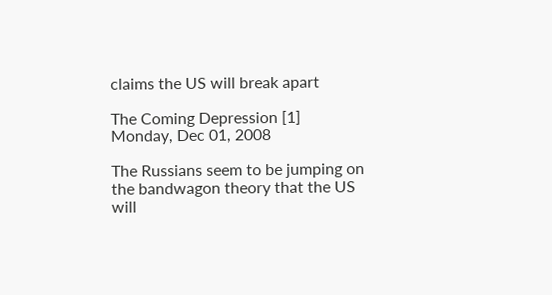claims the US will break apart

The Coming Depression [1]
Monday, Dec 01, 2008

The Russians seem to be jumping on the bandwagon theory that the US will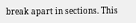break apart in sections. This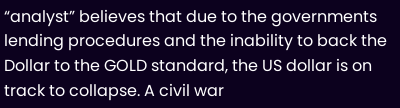“analyst” believes that due to the governments lending procedures and the inability to back the Dollar to the GOLD standard, the US dollar is on track to collapse. A civil war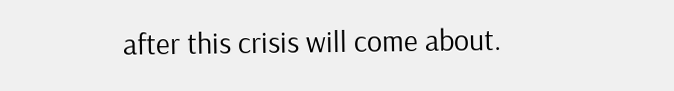after this crisis will come about.